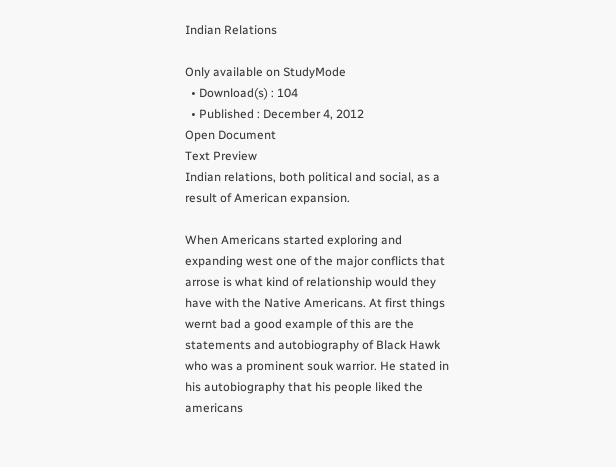Indian Relations

Only available on StudyMode
  • Download(s) : 104
  • Published : December 4, 2012
Open Document
Text Preview
Indian relations, both political and social, as a result of American expansion.

When Americans started exploring and expanding west one of the major conflicts that arrose is what kind of relationship would they have with the Native Americans. At first things wernt bad a good example of this are the statements and autobiography of Black Hawk who was a prominent souk warrior. He stated in his autobiography that his people liked the americans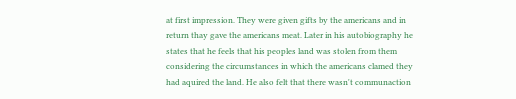at first impression. They were given gifts by the americans and in return thay gave the americans meat. Later in his autobiography he states that he feels that his peoples land was stolen from them considering the circumstances in which the americans clamed they had aquired the land. He also felt that there wasn't communaction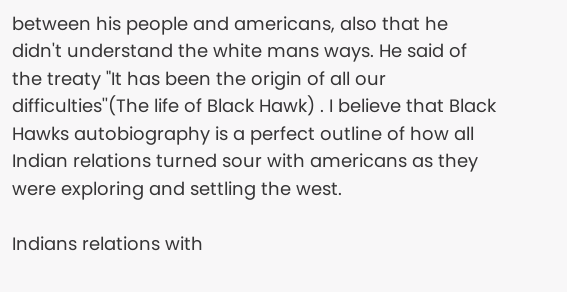between his people and americans, also that he didn't understand the white mans ways. He said of the treaty "It has been the origin of all our difficulties''(The life of Black Hawk) . I believe that Black Hawks autobiography is a perfect outline of how all Indian relations turned sour with americans as they were exploring and settling the west.

Indians relations with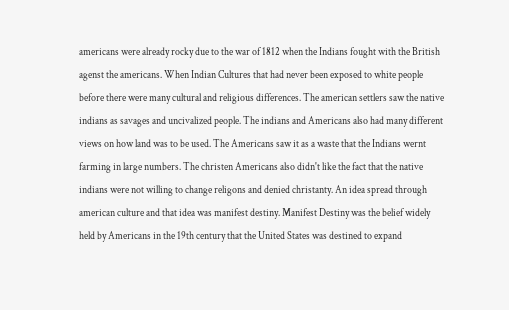americans were already rocky due to the war of 1812 when the Indians fought with the British agenst the americans. When Indian Cultures that had never been exposed to white people before there were many cultural and religious differences. The american settlers saw the native indians as savages and uncivalized people. The indians and Americans also had many different views on how land was to be used. The Americans saw it as a waste that the Indians wernt farming in large numbers. The christen Americans also didn't like the fact that the native indians were not willing to change religons and denied christanty. An idea spread through american culture and that idea was manifest destiny. Manifest Destiny was the belief widely held by Americans in the 19th century that the United States was destined to expand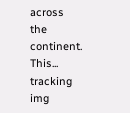across the continent. This...
tracking img